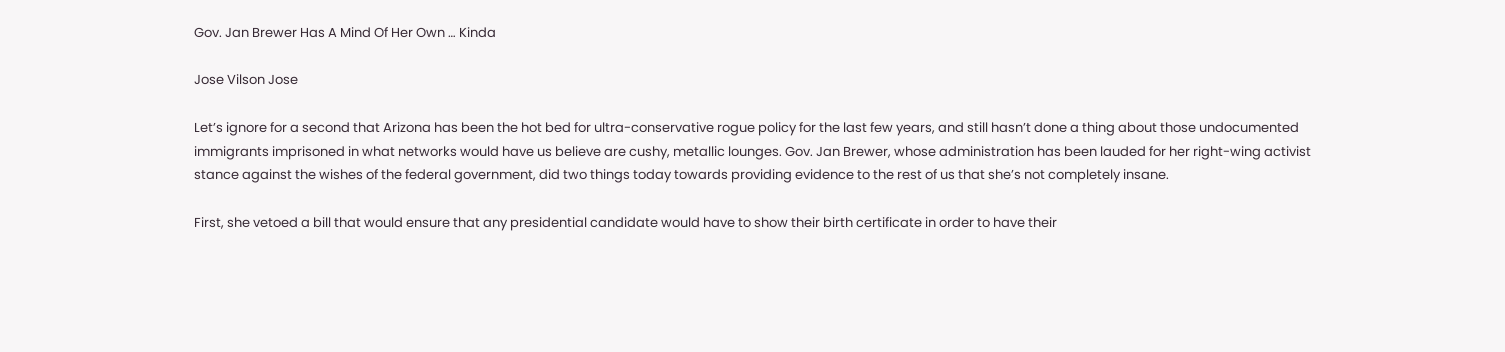Gov. Jan Brewer Has A Mind Of Her Own … Kinda

Jose Vilson Jose

Let’s ignore for a second that Arizona has been the hot bed for ultra-conservative rogue policy for the last few years, and still hasn’t done a thing about those undocumented immigrants imprisoned in what networks would have us believe are cushy, metallic lounges. Gov. Jan Brewer, whose administration has been lauded for her right-wing activist stance against the wishes of the federal government, did two things today towards providing evidence to the rest of us that she’s not completely insane.

First, she vetoed a bill that would ensure that any presidential candidate would have to show their birth certificate in order to have their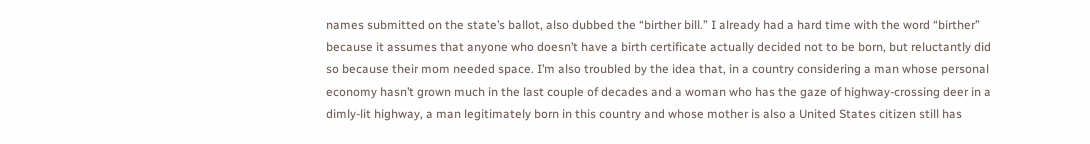names submitted on the state’s ballot, also dubbed the “birther bill.” I already had a hard time with the word “birther” because it assumes that anyone who doesn’t have a birth certificate actually decided not to be born, but reluctantly did so because their mom needed space. I’m also troubled by the idea that, in a country considering a man whose personal economy hasn’t grown much in the last couple of decades and a woman who has the gaze of highway-crossing deer in a dimly-lit highway, a man legitimately born in this country and whose mother is also a United States citizen still has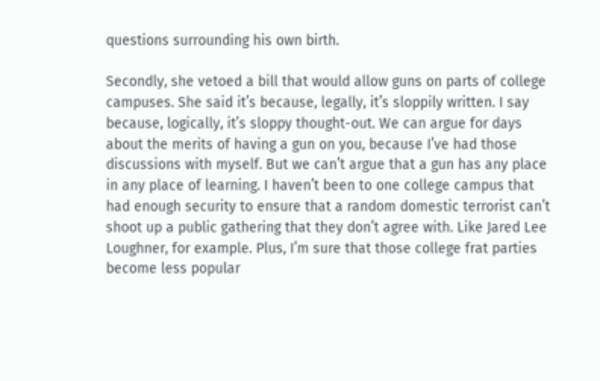questions surrounding his own birth.

Secondly, she vetoed a bill that would allow guns on parts of college campuses. She said it’s because, legally, it’s sloppily written. I say because, logically, it’s sloppy thought-out. We can argue for days about the merits of having a gun on you, because I’ve had those discussions with myself. But we can’t argue that a gun has any place in any place of learning. I haven’t been to one college campus that had enough security to ensure that a random domestic terrorist can’t shoot up a public gathering that they don’t agree with. Like Jared Lee Loughner, for example. Plus, I’m sure that those college frat parties become less popular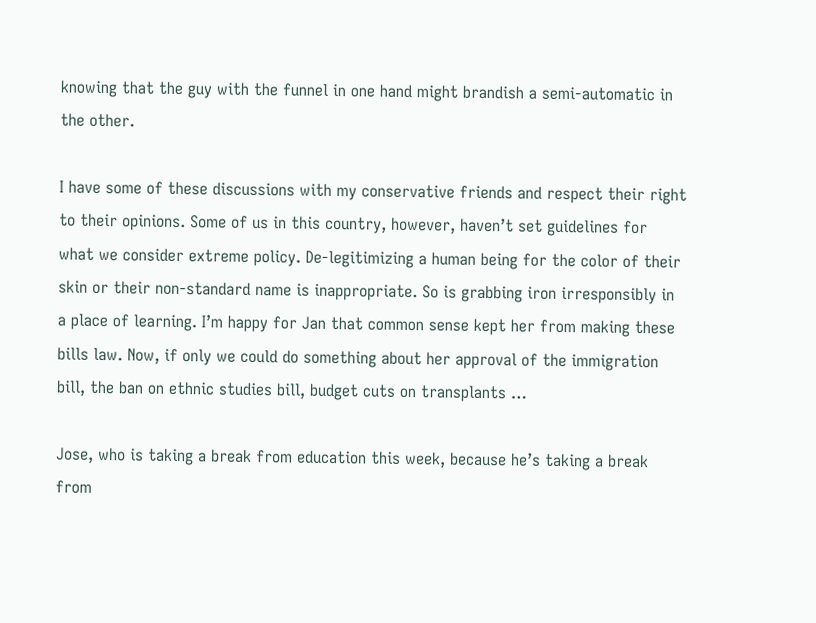knowing that the guy with the funnel in one hand might brandish a semi-automatic in the other.

I have some of these discussions with my conservative friends and respect their right to their opinions. Some of us in this country, however, haven’t set guidelines for what we consider extreme policy. De-legitimizing a human being for the color of their skin or their non-standard name is inappropriate. So is grabbing iron irresponsibly in a place of learning. I’m happy for Jan that common sense kept her from making these bills law. Now, if only we could do something about her approval of the immigration bill, the ban on ethnic studies bill, budget cuts on transplants …

Jose, who is taking a break from education this week, because he’s taking a break from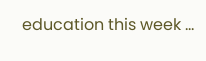education this week …